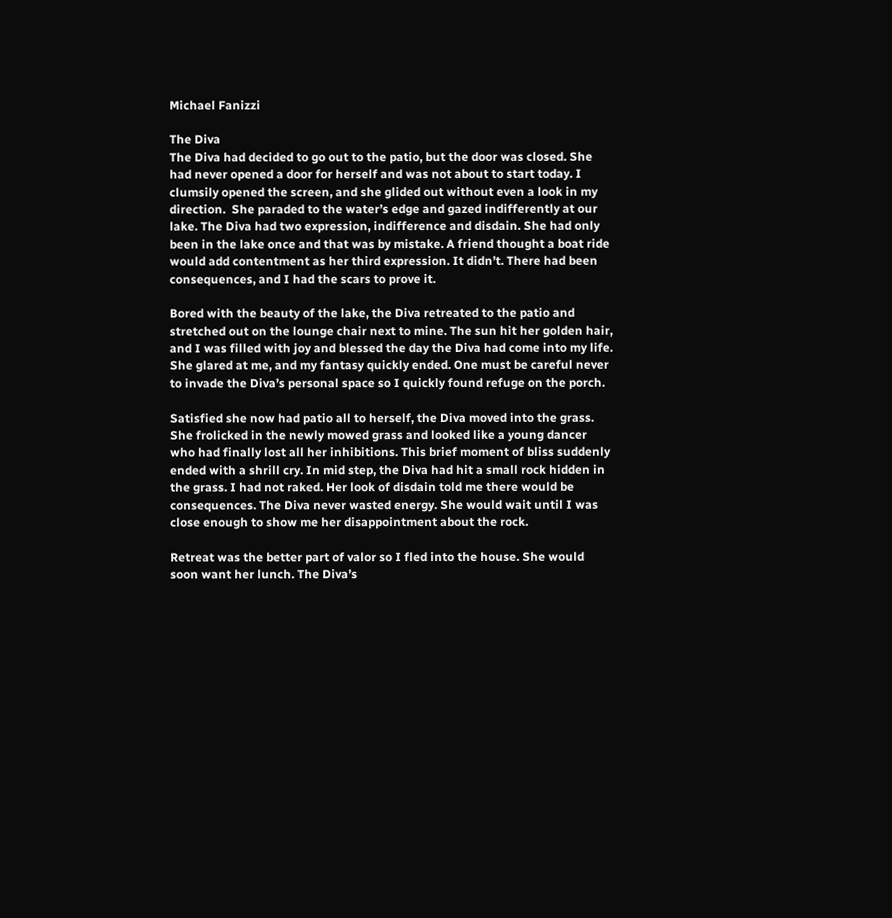Michael Fanizzi

The Diva
The Diva had decided to go out to the patio, but the door was closed. She had never opened a door for herself and was not about to start today. I clumsily opened the screen, and she glided out without even a look in my direction.  She paraded to the water’s edge and gazed indifferently at our lake. The Diva had two expression, indifference and disdain. She had only been in the lake once and that was by mistake. A friend thought a boat ride would add contentment as her third expression. It didn’t. There had been consequences, and I had the scars to prove it.

Bored with the beauty of the lake, the Diva retreated to the patio and stretched out on the lounge chair next to mine. The sun hit her golden hair, and I was filled with joy and blessed the day the Diva had come into my life. She glared at me, and my fantasy quickly ended. One must be careful never to invade the Diva’s personal space so I quickly found refuge on the porch.

Satisfied she now had patio all to herself, the Diva moved into the grass. She frolicked in the newly mowed grass and looked like a young dancer who had finally lost all her inhibitions. This brief moment of bliss suddenly ended with a shrill cry. In mid step, the Diva had hit a small rock hidden in the grass. I had not raked. Her look of disdain told me there would be consequences. The Diva never wasted energy. She would wait until I was close enough to show me her disappointment about the rock.

Retreat was the better part of valor so I fled into the house. She would soon want her lunch. The Diva’s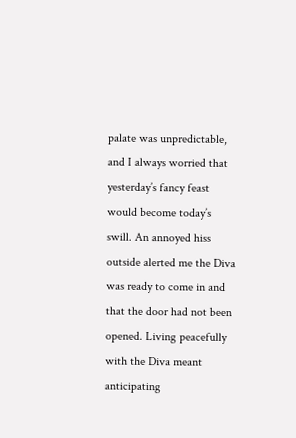palate was unpredictable, and I always worried that yesterday’s fancy feast would become today’s swill. An annoyed hiss outside alerted me the Diva was ready to come in and that the door had not been opened. Living peacefully with the Diva meant anticipating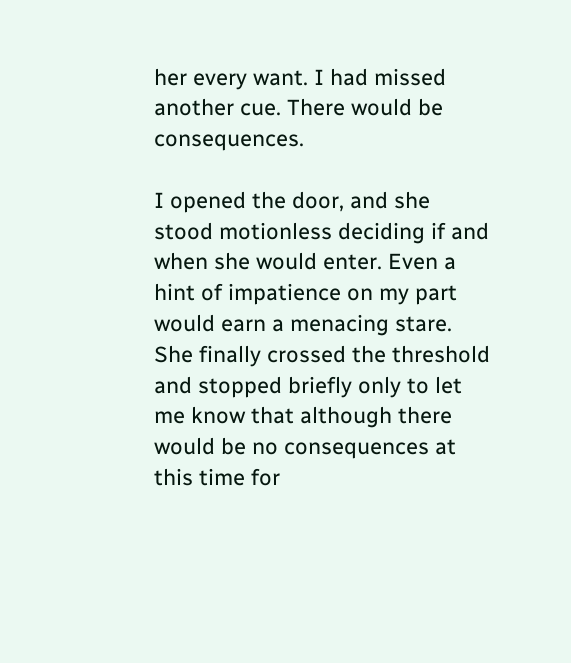her every want. I had missed another cue. There would be consequences.

I opened the door, and she stood motionless deciding if and when she would enter. Even a hint of impatience on my part would earn a menacing stare.  She finally crossed the threshold and stopped briefly only to let me know that although there would be no consequences at this time for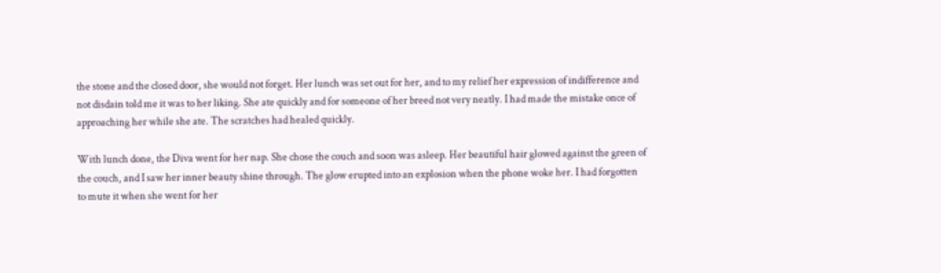the stone and the closed door, she would not forget. Her lunch was set out for her, and to my relief her expression of indifference and not disdain told me it was to her liking. She ate quickly and for someone of her breed not very neatly. I had made the mistake once of approaching her while she ate. The scratches had healed quickly.

With lunch done, the Diva went for her nap. She chose the couch and soon was asleep. Her beautiful hair glowed against the green of the couch, and I saw her inner beauty shine through. The glow erupted into an explosion when the phone woke her. I had forgotten to mute it when she went for her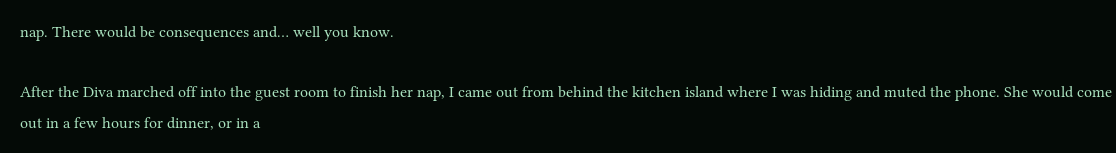nap. There would be consequences and… well you know.

After the Diva marched off into the guest room to finish her nap, I came out from behind the kitchen island where I was hiding and muted the phone. She would come out in a few hours for dinner, or in a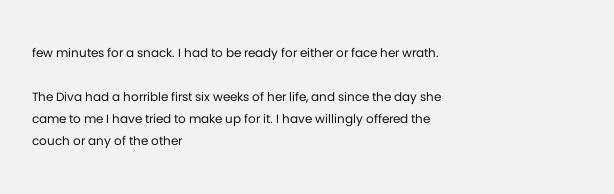few minutes for a snack. I had to be ready for either or face her wrath.

The Diva had a horrible first six weeks of her life, and since the day she came to me I have tried to make up for it. I have willingly offered the couch or any of the other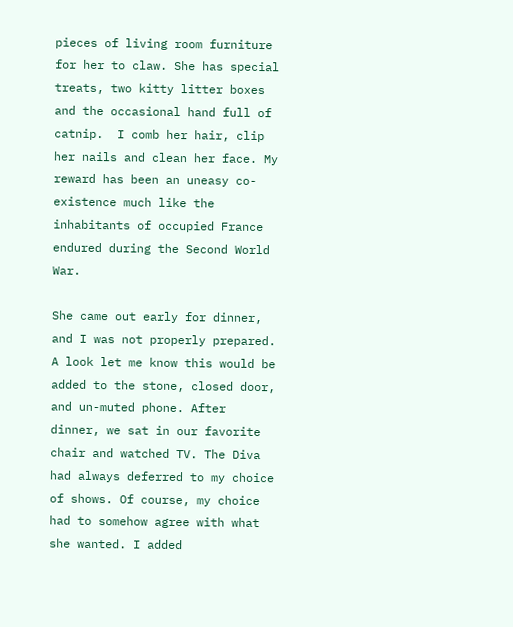pieces of living room furniture for her to claw. She has special treats, two kitty litter boxes and the occasional hand full of catnip.  I comb her hair, clip her nails and clean her face. My reward has been an uneasy co-existence much like the inhabitants of occupied France endured during the Second World War.

She came out early for dinner, and I was not properly prepared. A look let me know this would be added to the stone, closed door, and un-muted phone. After dinner, we sat in our favorite chair and watched TV. The Diva had always deferred to my choice of shows. Of course, my choice had to somehow agree with what she wanted. I added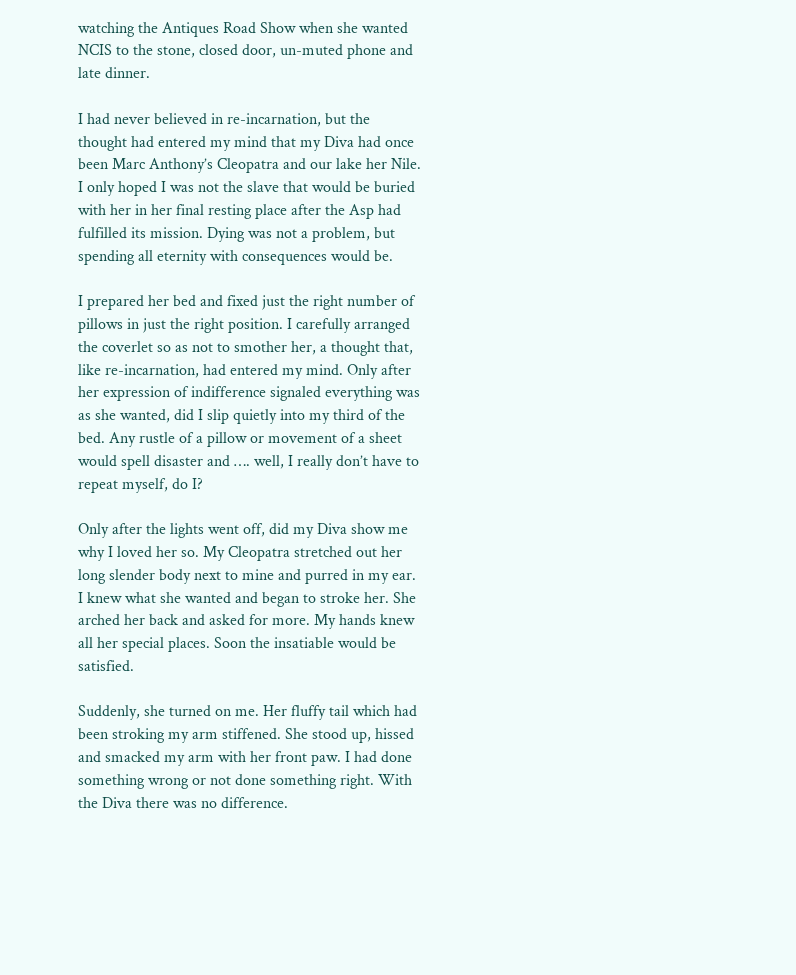watching the Antiques Road Show when she wanted NCIS to the stone, closed door, un-muted phone and late dinner.

I had never believed in re-incarnation, but the thought had entered my mind that my Diva had once been Marc Anthony’s Cleopatra and our lake her Nile. I only hoped I was not the slave that would be buried with her in her final resting place after the Asp had fulfilled its mission. Dying was not a problem, but spending all eternity with consequences would be.

I prepared her bed and fixed just the right number of pillows in just the right position. I carefully arranged the coverlet so as not to smother her, a thought that, like re-incarnation, had entered my mind. Only after her expression of indifference signaled everything was as she wanted, did I slip quietly into my third of the bed. Any rustle of a pillow or movement of a sheet would spell disaster and …. well, I really don’t have to repeat myself, do I?

Only after the lights went off, did my Diva show me why I loved her so. My Cleopatra stretched out her long slender body next to mine and purred in my ear. I knew what she wanted and began to stroke her. She arched her back and asked for more. My hands knew all her special places. Soon the insatiable would be satisfied.

Suddenly, she turned on me. Her fluffy tail which had been stroking my arm stiffened. She stood up, hissed and smacked my arm with her front paw. I had done something wrong or not done something right. With the Diva there was no difference.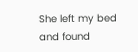She left my bed and found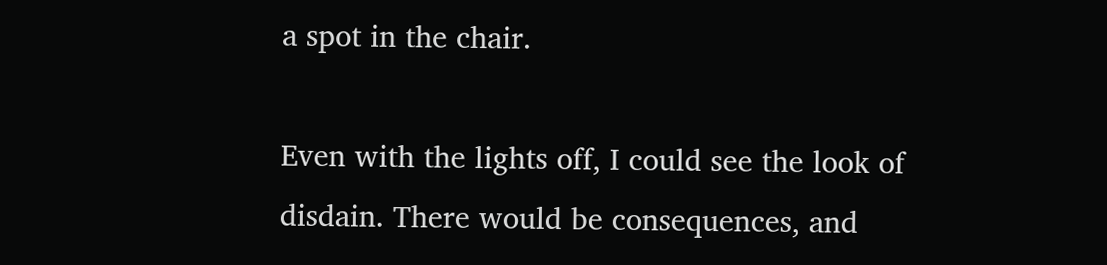a spot in the chair.

Even with the lights off, I could see the look of disdain. There would be consequences, and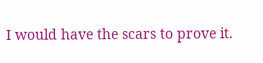I would have the scars to prove it.